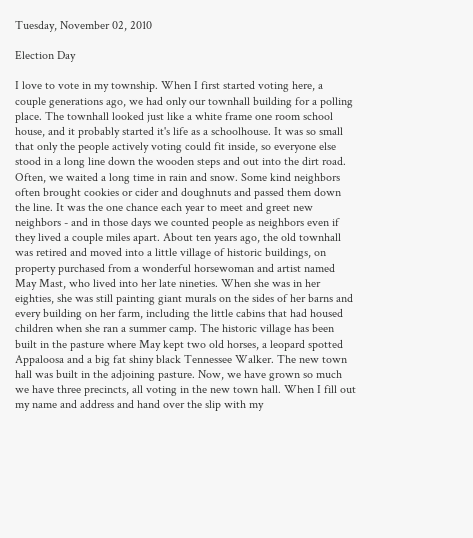Tuesday, November 02, 2010

Election Day

I love to vote in my township. When I first started voting here, a couple generations ago, we had only our townhall building for a polling place. The townhall looked just like a white frame one room school house, and it probably started it's life as a schoolhouse. It was so small that only the people actively voting could fit inside, so everyone else stood in a long line down the wooden steps and out into the dirt road. Often, we waited a long time in rain and snow. Some kind neighbors often brought cookies or cider and doughnuts and passed them down the line. It was the one chance each year to meet and greet new neighbors - and in those days we counted people as neighbors even if they lived a couple miles apart. About ten years ago, the old townhall was retired and moved into a little village of historic buildings, on property purchased from a wonderful horsewoman and artist named May Mast, who lived into her late nineties. When she was in her eighties, she was still painting giant murals on the sides of her barns and every building on her farm, including the little cabins that had housed children when she ran a summer camp. The historic village has been built in the pasture where May kept two old horses, a leopard spotted Appaloosa and a big fat shiny black Tennessee Walker. The new town hall was built in the adjoining pasture. Now, we have grown so much we have three precincts, all voting in the new town hall. When I fill out my name and address and hand over the slip with my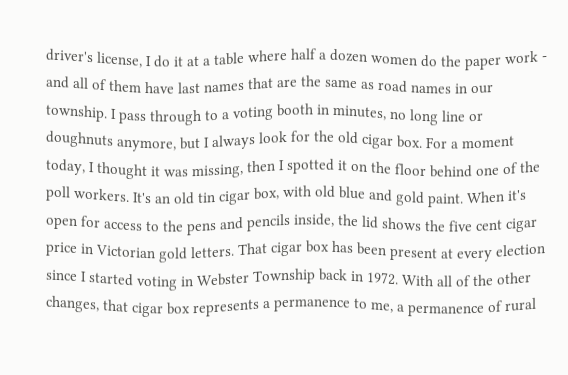driver's license, I do it at a table where half a dozen women do the paper work - and all of them have last names that are the same as road names in our township. I pass through to a voting booth in minutes, no long line or doughnuts anymore, but I always look for the old cigar box. For a moment today, I thought it was missing, then I spotted it on the floor behind one of the poll workers. It's an old tin cigar box, with old blue and gold paint. When it's open for access to the pens and pencils inside, the lid shows the five cent cigar price in Victorian gold letters. That cigar box has been present at every election since I started voting in Webster Township back in 1972. With all of the other changes, that cigar box represents a permanence to me, a permanence of rural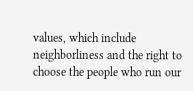values, which include neighborliness and the right to choose the people who run our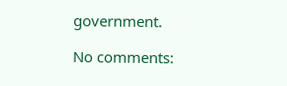government.

No comments: